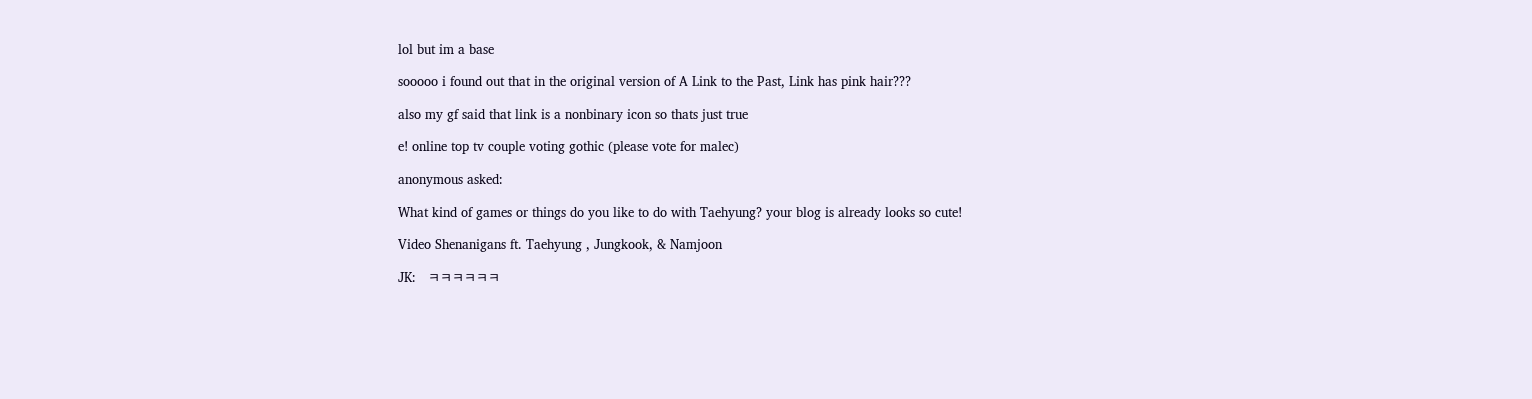lol but im a base

sooooo i found out that in the original version of A Link to the Past, Link has pink hair???

also my gf said that link is a nonbinary icon so thats just true

e! online top tv couple voting gothic (please vote for malec)

anonymous asked:

What kind of games or things do you like to do with Taehyung? your blog is already looks so cute!

Video Shenanigans ft. Taehyung , Jungkook, & Namjoon

JK:   ㅋㅋㅋㅋㅋㅋ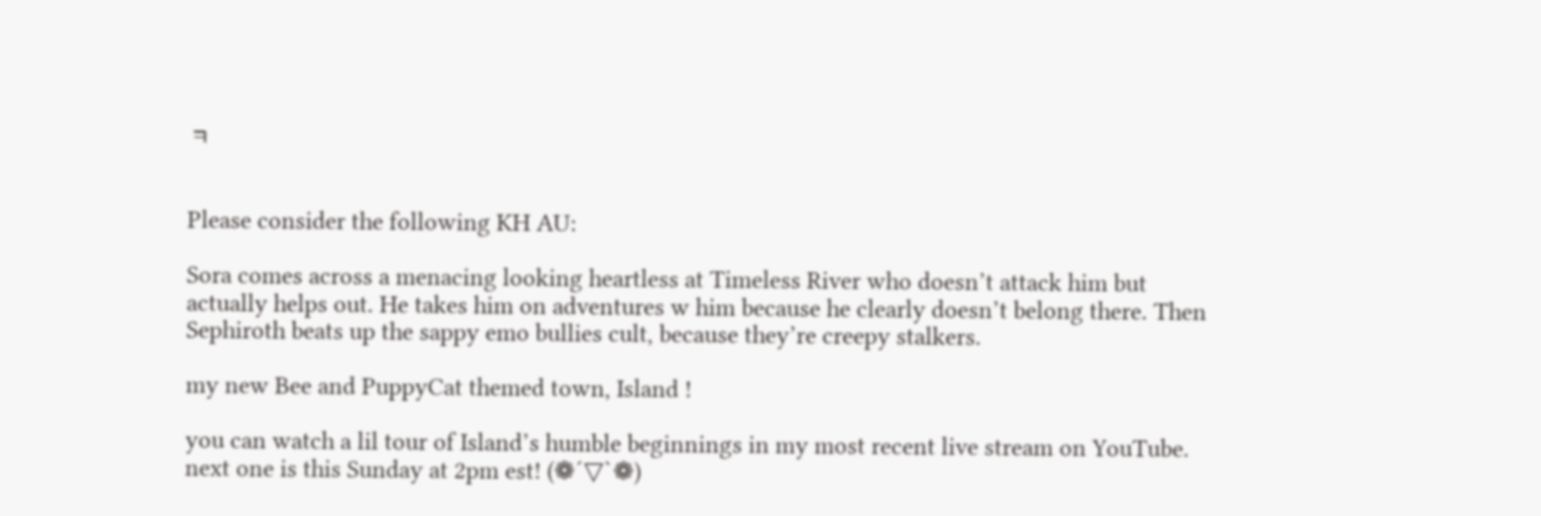ㅋ


Please consider the following KH AU:

Sora comes across a menacing looking heartless at Timeless River who doesn’t attack him but actually helps out. He takes him on adventures w him because he clearly doesn’t belong there. Then Sephiroth beats up the sappy emo bullies cult, because they’re creepy stalkers.

my new Bee and PuppyCat themed town, Island !

you can watch a lil tour of Island’s humble beginnings in my most recent live stream on YouTube. next one is this Sunday at 2pm est! (❁´▽`❁)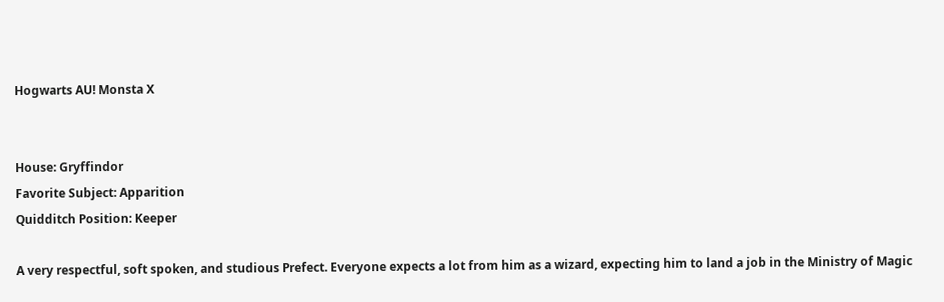Hogwarts AU! Monsta X


House: Gryffindor
Favorite Subject: Apparition
Quidditch Position: Keeper

A very respectful, soft spoken, and studious Prefect. Everyone expects a lot from him as a wizard, expecting him to land a job in the Ministry of Magic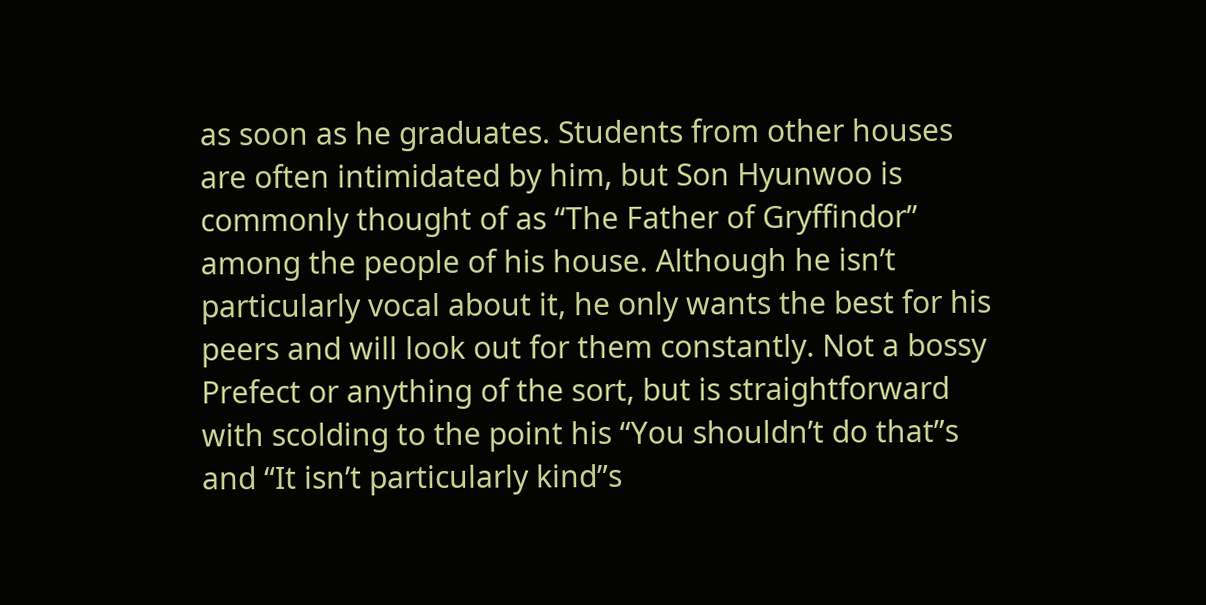as soon as he graduates. Students from other houses are often intimidated by him, but Son Hyunwoo is commonly thought of as “The Father of Gryffindor” among the people of his house. Although he isn’t particularly vocal about it, he only wants the best for his peers and will look out for them constantly. Not a bossy Prefect or anything of the sort, but is straightforward with scolding to the point his “You shouldn’t do that”s and “It isn’t particularly kind”s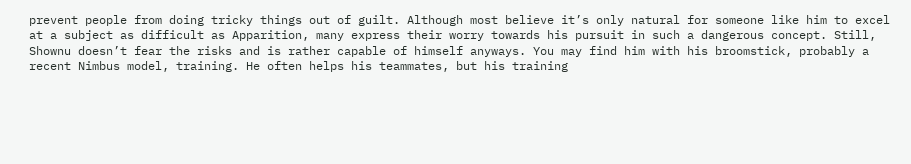prevent people from doing tricky things out of guilt. Although most believe it’s only natural for someone like him to excel at a subject as difficult as Apparition, many express their worry towards his pursuit in such a dangerous concept. Still, Shownu doesn’t fear the risks and is rather capable of himself anyways. You may find him with his broomstick, probably a recent Nimbus model, training. He often helps his teammates, but his training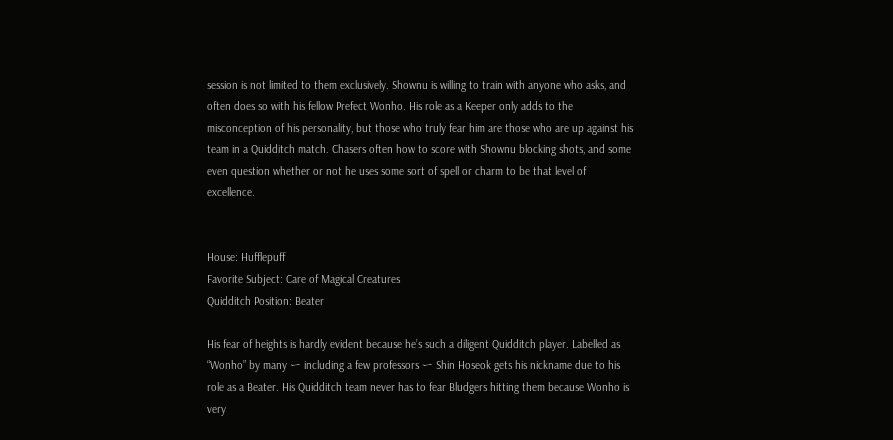session is not limited to them exclusively. Shownu is willing to train with anyone who asks, and often does so with his fellow Prefect Wonho. His role as a Keeper only adds to the misconception of his personality, but those who truly fear him are those who are up against his team in a Quidditch match. Chasers often how to score with Shownu blocking shots, and some even question whether or not he uses some sort of spell or charm to be that level of excellence.


House: Hufflepuff
Favorite Subject: Care of Magical Creatures
Quidditch Position: Beater

His fear of heights is hardly evident because he’s such a diligent Quidditch player. Labelled as “Wonho” by many ー including a few professors ー Shin Hoseok gets his nickname due to his role as a Beater. His Quidditch team never has to fear Bludgers hitting them because Wonho is very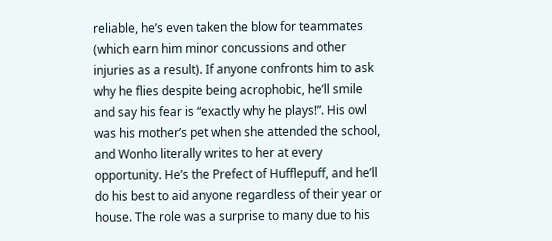reliable, he’s even taken the blow for teammates (which earn him minor concussions and other injuries as a result). If anyone confronts him to ask why he flies despite being acrophobic, he’ll smile and say his fear is “exactly why he plays!”. His owl was his mother’s pet when she attended the school, and Wonho literally writes to her at every opportunity. He’s the Prefect of Hufflepuff, and he’ll do his best to aid anyone regardless of their year or house. The role was a surprise to many due to his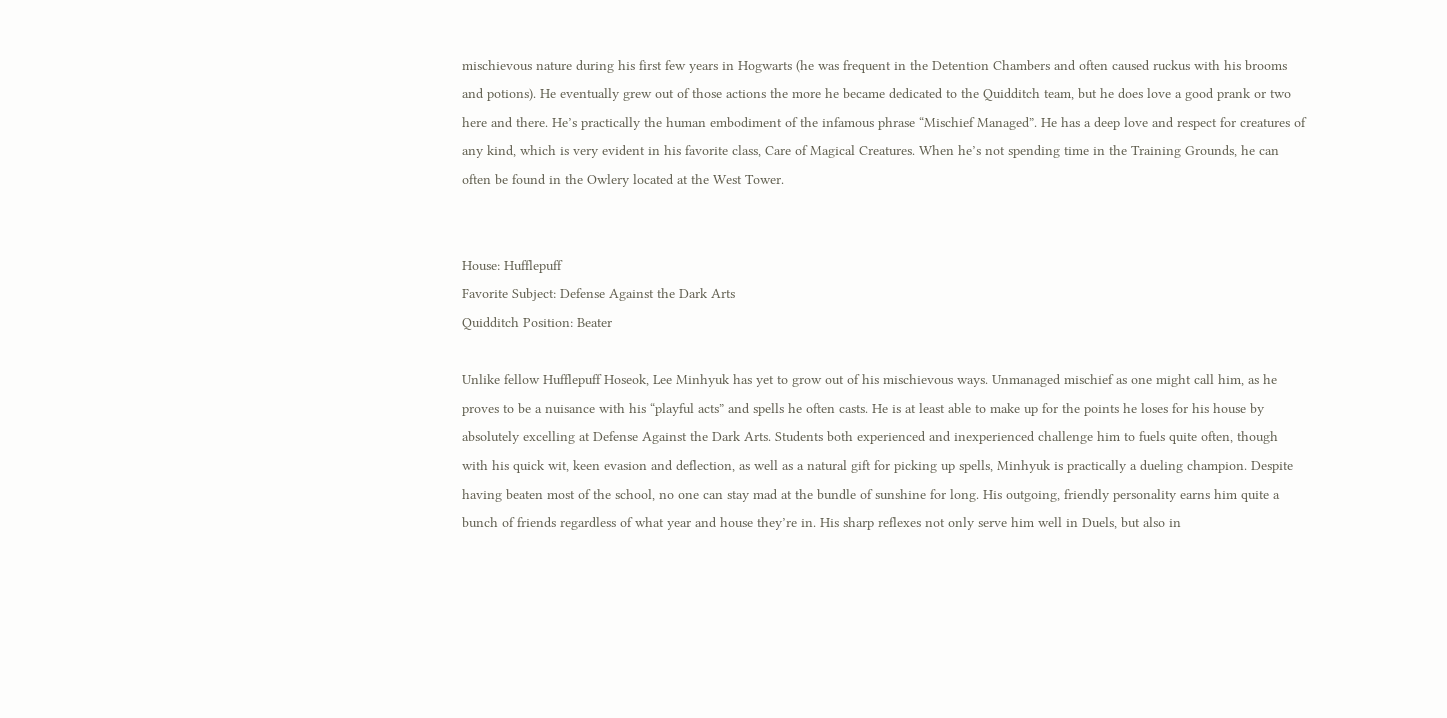mischievous nature during his first few years in Hogwarts (he was frequent in the Detention Chambers and often caused ruckus with his brooms and potions). He eventually grew out of those actions the more he became dedicated to the Quidditch team, but he does love a good prank or two here and there. He’s practically the human embodiment of the infamous phrase “Mischief Managed”. He has a deep love and respect for creatures of any kind, which is very evident in his favorite class, Care of Magical Creatures. When he’s not spending time in the Training Grounds, he can often be found in the Owlery located at the West Tower.


House: Hufflepuff
Favorite Subject: Defense Against the Dark Arts
Quidditch Position: Beater

Unlike fellow Hufflepuff Hoseok, Lee Minhyuk has yet to grow out of his mischievous ways. Unmanaged mischief as one might call him, as he proves to be a nuisance with his “playful acts” and spells he often casts. He is at least able to make up for the points he loses for his house by absolutely excelling at Defense Against the Dark Arts. Students both experienced and inexperienced challenge him to fuels quite often, though with his quick wit, keen evasion and deflection, as well as a natural gift for picking up spells, Minhyuk is practically a dueling champion. Despite having beaten most of the school, no one can stay mad at the bundle of sunshine for long. His outgoing, friendly personality earns him quite a bunch of friends regardless of what year and house they’re in. His sharp reflexes not only serve him well in Duels, but also in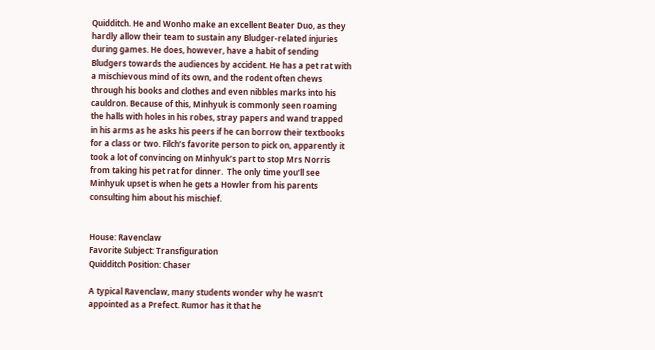Quidditch. He and Wonho make an excellent Beater Duo, as they hardly allow their team to sustain any Bludger-related injuries during games. He does, however, have a habit of sending Bludgers towards the audiences by accident. He has a pet rat with a mischievous mind of its own, and the rodent often chews through his books and clothes and even nibbles marks into his cauldron. Because of this, Minhyuk is commonly seen roaming the halls with holes in his robes, stray papers and wand trapped in his arms as he asks his peers if he can borrow their textbooks for a class or two. Filch’s favorite person to pick on, apparently it took a lot of convincing on Minhyuk’s part to stop Mrs Norris from taking his pet rat for dinner.  The only time you’ll see Minhyuk upset is when he gets a Howler from his parents consulting him about his mischief.


House: Ravenclaw
Favorite Subject: Transfiguration
Quidditch Position: Chaser

A typical Ravenclaw, many students wonder why he wasn’t appointed as a Prefect. Rumor has it that he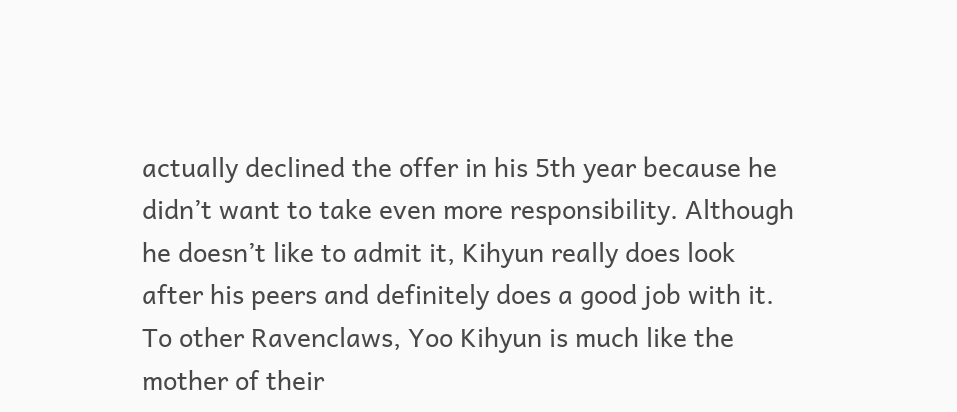actually declined the offer in his 5th year because he didn’t want to take even more responsibility. Although he doesn’t like to admit it, Kihyun really does look after his peers and definitely does a good job with it. To other Ravenclaws, Yoo Kihyun is much like the mother of their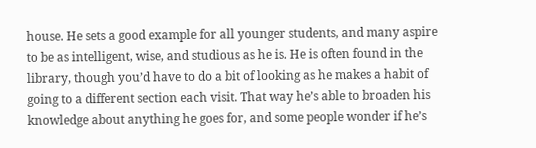house. He sets a good example for all younger students, and many aspire to be as intelligent, wise, and studious as he is. He is often found in the library, though you’d have to do a bit of looking as he makes a habit of going to a different section each visit. That way he’s able to broaden his knowledge about anything he goes for, and some people wonder if he’s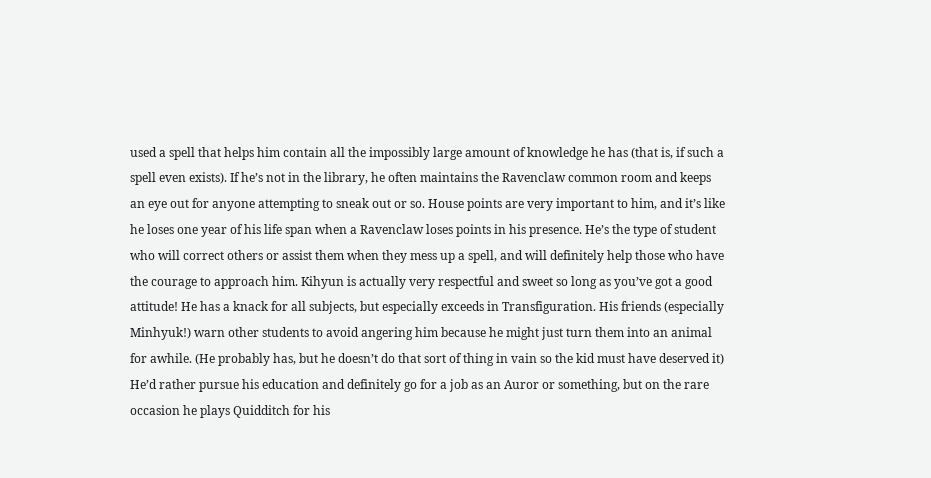used a spell that helps him contain all the impossibly large amount of knowledge he has (that is, if such a spell even exists). If he’s not in the library, he often maintains the Ravenclaw common room and keeps an eye out for anyone attempting to sneak out or so. House points are very important to him, and it’s like he loses one year of his life span when a Ravenclaw loses points in his presence. He’s the type of student who will correct others or assist them when they mess up a spell, and will definitely help those who have the courage to approach him. Kihyun is actually very respectful and sweet so long as you’ve got a good attitude! He has a knack for all subjects, but especially exceeds in Transfiguration. His friends (especially Minhyuk!) warn other students to avoid angering him because he might just turn them into an animal for awhile. (He probably has, but he doesn’t do that sort of thing in vain so the kid must have deserved it)
He’d rather pursue his education and definitely go for a job as an Auror or something, but on the rare occasion he plays Quidditch for his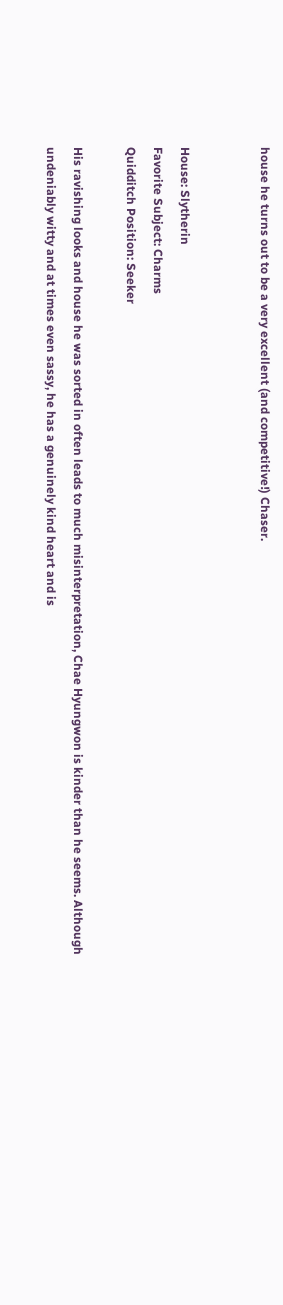house he turns out to be a very excellent (and competitive!) Chaser.


House: Slytherin
Favorite Subject: Charms
Quidditch Position: Seeker

His ravishing looks and house he was sorted in often leads to much misinterpretation, Chae Hyungwon is kinder than he seems. Although undeniably witty and at times even sassy, he has a genuinely kind heart and is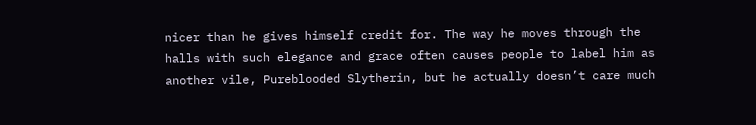nicer than he gives himself credit for. The way he moves through the halls with such elegance and grace often causes people to label him as another vile, Pureblooded Slytherin, but he actually doesn’t care much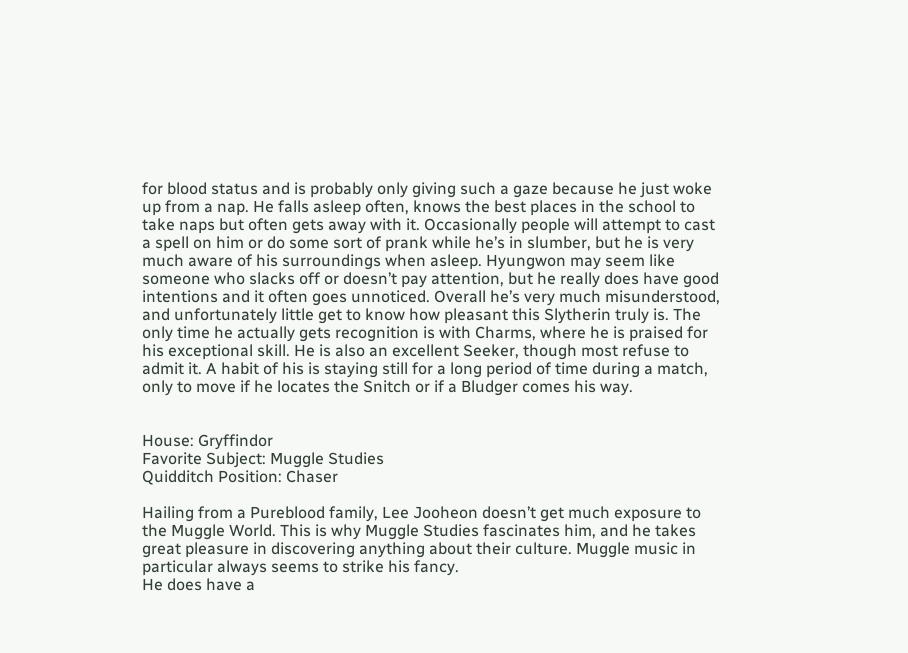for blood status and is probably only giving such a gaze because he just woke up from a nap. He falls asleep often, knows the best places in the school to take naps but often gets away with it. Occasionally people will attempt to cast a spell on him or do some sort of prank while he’s in slumber, but he is very much aware of his surroundings when asleep. Hyungwon may seem like someone who slacks off or doesn’t pay attention, but he really does have good intentions and it often goes unnoticed. Overall he’s very much misunderstood, and unfortunately little get to know how pleasant this Slytherin truly is. The only time he actually gets recognition is with Charms, where he is praised for his exceptional skill. He is also an excellent Seeker, though most refuse to admit it. A habit of his is staying still for a long period of time during a match, only to move if he locates the Snitch or if a Bludger comes his way.


House: Gryffindor
Favorite Subject: Muggle Studies
Quidditch Position: Chaser

Hailing from a Pureblood family, Lee Jooheon doesn’t get much exposure to the Muggle World. This is why Muggle Studies fascinates him, and he takes great pleasure in discovering anything about their culture. Muggle music in particular always seems to strike his fancy.
He does have a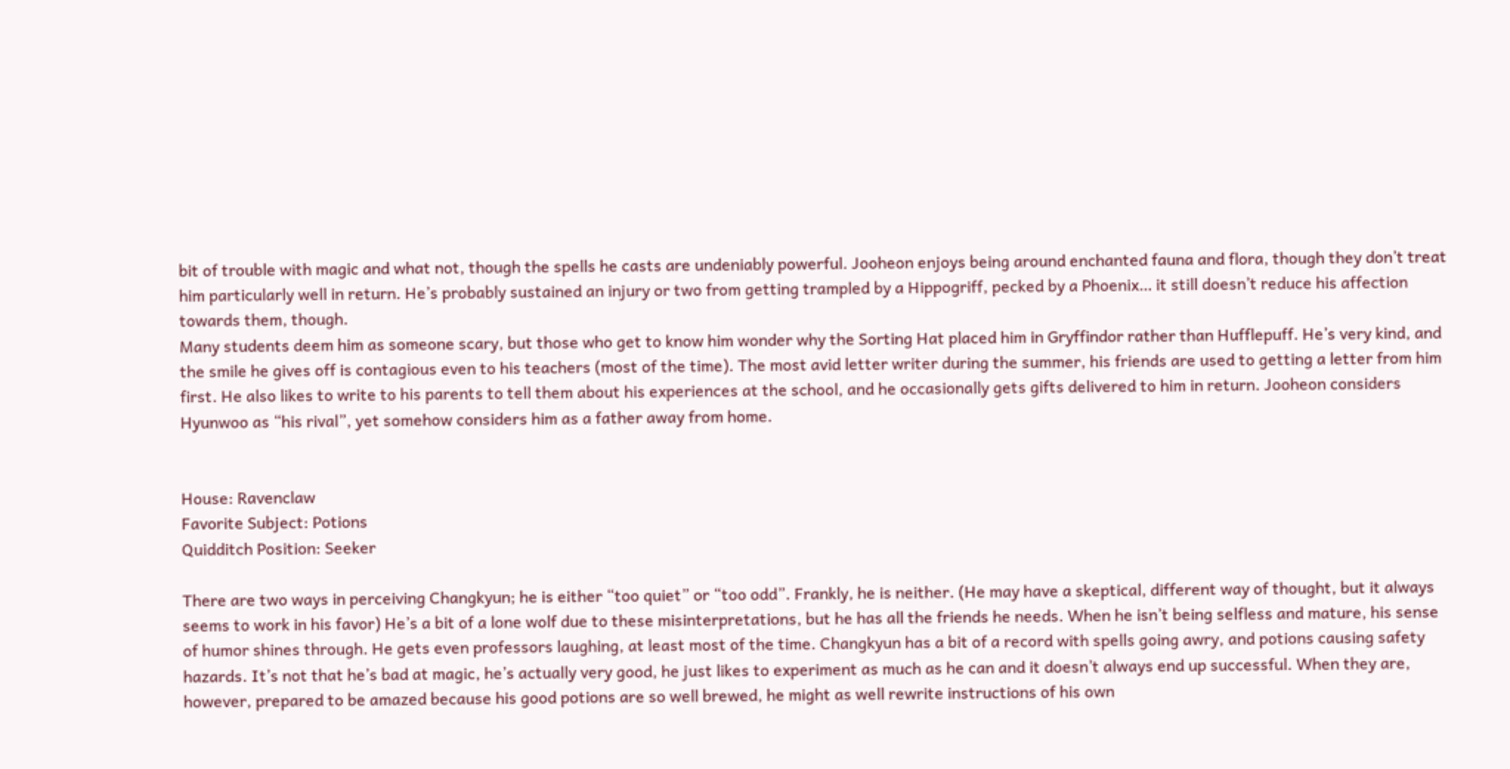bit of trouble with magic and what not, though the spells he casts are undeniably powerful. Jooheon enjoys being around enchanted fauna and flora, though they don’t treat him particularly well in return. He’s probably sustained an injury or two from getting trampled by a Hippogriff, pecked by a Phoenix… it still doesn’t reduce his affection towards them, though.
Many students deem him as someone scary, but those who get to know him wonder why the Sorting Hat placed him in Gryffindor rather than Hufflepuff. He’s very kind, and the smile he gives off is contagious even to his teachers (most of the time). The most avid letter writer during the summer, his friends are used to getting a letter from him first. He also likes to write to his parents to tell them about his experiences at the school, and he occasionally gets gifts delivered to him in return. Jooheon considers Hyunwoo as “his rival”, yet somehow considers him as a father away from home.


House: Ravenclaw
Favorite Subject: Potions
Quidditch Position: Seeker

There are two ways in perceiving Changkyun; he is either “too quiet” or “too odd”. Frankly, he is neither. (He may have a skeptical, different way of thought, but it always seems to work in his favor) He’s a bit of a lone wolf due to these misinterpretations, but he has all the friends he needs. When he isn’t being selfless and mature, his sense of humor shines through. He gets even professors laughing, at least most of the time. Changkyun has a bit of a record with spells going awry, and potions causing safety hazards. It’s not that he’s bad at magic, he’s actually very good, he just likes to experiment as much as he can and it doesn’t always end up successful. When they are, however, prepared to be amazed because his good potions are so well brewed, he might as well rewrite instructions of his own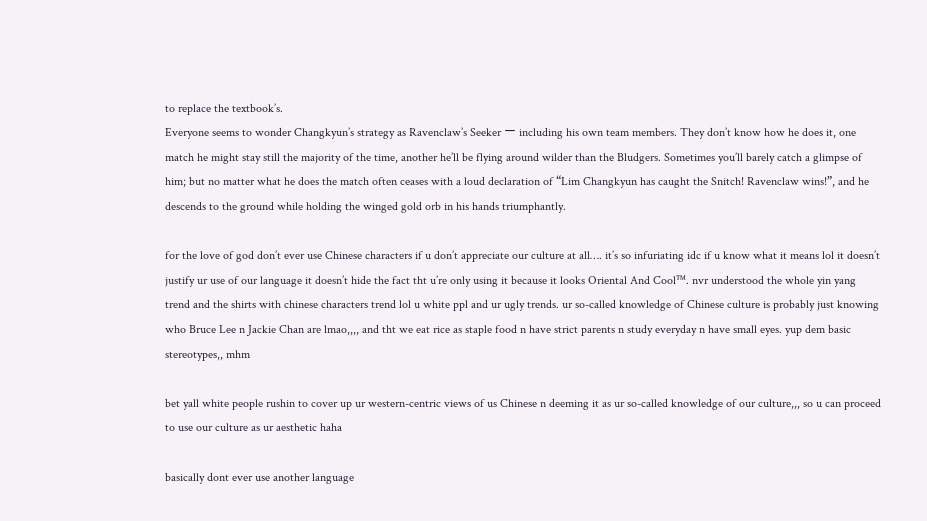to replace the textbook’s.
Everyone seems to wonder Changkyun’s strategy as Ravenclaw’s Seeker ー including his own team members. They don’t know how he does it, one match he might stay still the majority of the time, another he’ll be flying around wilder than the Bludgers. Sometimes you’ll barely catch a glimpse of him; but no matter what he does the match often ceases with a loud declaration of “Lim Changkyun has caught the Snitch! Ravenclaw wins!”, and he descends to the ground while holding the winged gold orb in his hands triumphantly.

for the love of god don’t ever use Chinese characters if u don’t appreciate our culture at all…. it’s so infuriating idc if u know what it means lol it doesn’t justify ur use of our language it doesn’t hide the fact tht u’re only using it because it looks Oriental And Cool™. nvr understood the whole yin yang trend and the shirts with chinese characters trend lol u white ppl and ur ugly trends. ur so-called knowledge of Chinese culture is probably just knowing who Bruce Lee n Jackie Chan are lmao,,,, and tht we eat rice as staple food n have strict parents n study everyday n have small eyes. yup dem basic stereotypes,, mhm

bet yall white people rushin to cover up ur western-centric views of us Chinese n deeming it as ur so-called knowledge of our culture,,, so u can proceed to use our culture as ur aesthetic haha

basically dont ever use another language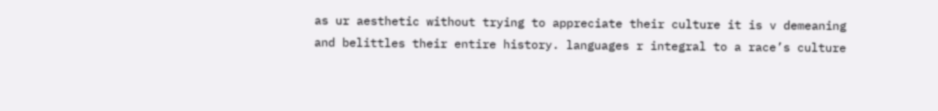as ur aesthetic without trying to appreciate their culture it is v demeaning and belittles their entire history. languages r integral to a race’s culture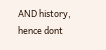AND history, hence dont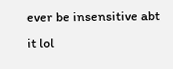ever be insensitive abt it lol